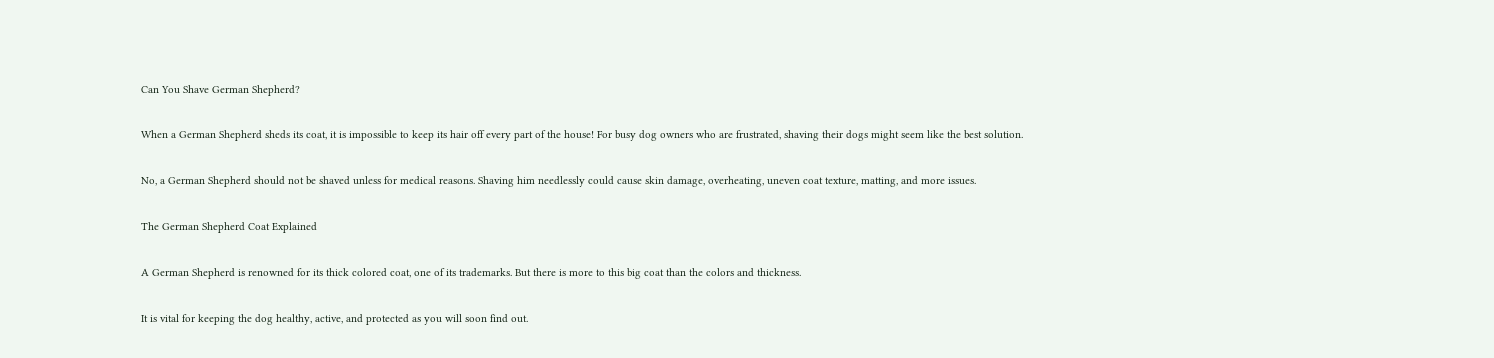Can You Shave German Shepherd?

When a German Shepherd sheds its coat, it is impossible to keep its hair off every part of the house! For busy dog owners who are frustrated, shaving their dogs might seem like the best solution.

No, a German Shepherd should not be shaved unless for medical reasons. Shaving him needlessly could cause skin damage, overheating, uneven coat texture, matting, and more issues.

The German Shepherd Coat Explained

A German Shepherd is renowned for its thick colored coat, one of its trademarks. But there is more to this big coat than the colors and thickness.

It is vital for keeping the dog healthy, active, and protected as you will soon find out.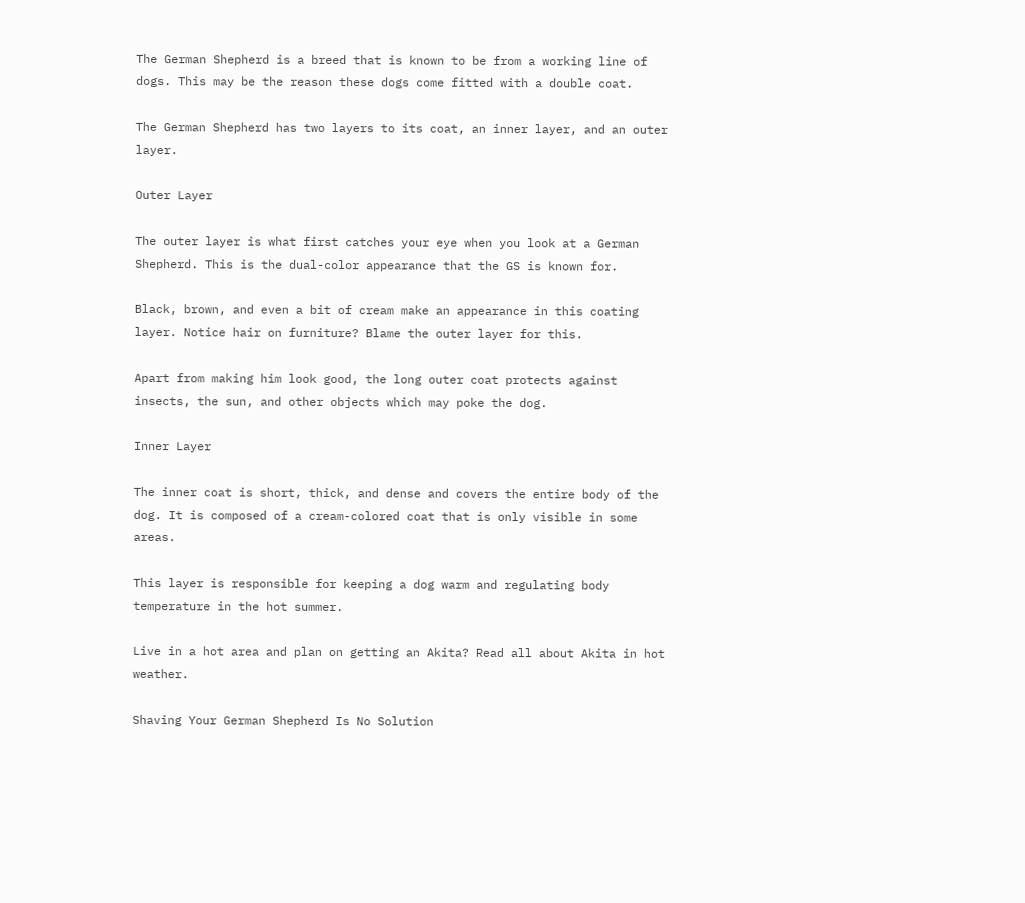The German Shepherd is a breed that is known to be from a working line of dogs. This may be the reason these dogs come fitted with a double coat.

The German Shepherd has two layers to its coat, an inner layer, and an outer layer.

Outer Layer

The outer layer is what first catches your eye when you look at a German Shepherd. This is the dual-color appearance that the GS is known for.

Black, brown, and even a bit of cream make an appearance in this coating layer. Notice hair on furniture? Blame the outer layer for this.

Apart from making him look good, the long outer coat protects against insects, the sun, and other objects which may poke the dog.

Inner Layer

The inner coat is short, thick, and dense and covers the entire body of the dog. It is composed of a cream-colored coat that is only visible in some areas.

This layer is responsible for keeping a dog warm and regulating body temperature in the hot summer.

Live in a hot area and plan on getting an Akita? Read all about Akita in hot weather.

Shaving Your German Shepherd Is No Solution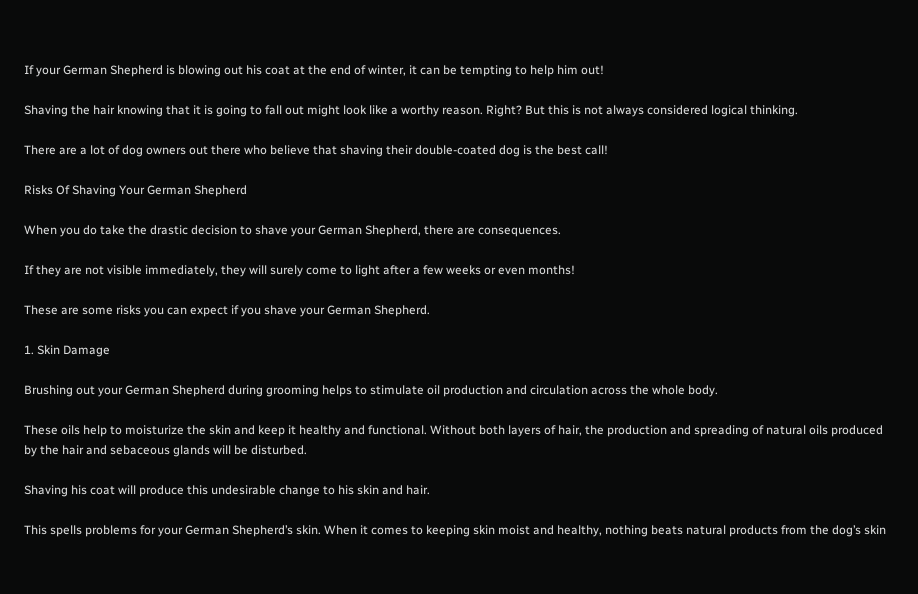If your German Shepherd is blowing out his coat at the end of winter, it can be tempting to help him out!

Shaving the hair knowing that it is going to fall out might look like a worthy reason. Right? But this is not always considered logical thinking.

There are a lot of dog owners out there who believe that shaving their double-coated dog is the best call!

Risks Of Shaving Your German Shepherd

When you do take the drastic decision to shave your German Shepherd, there are consequences.

If they are not visible immediately, they will surely come to light after a few weeks or even months!

These are some risks you can expect if you shave your German Shepherd.

1. Skin Damage

Brushing out your German Shepherd during grooming helps to stimulate oil production and circulation across the whole body.

These oils help to moisturize the skin and keep it healthy and functional. Without both layers of hair, the production and spreading of natural oils produced by the hair and sebaceous glands will be disturbed.

Shaving his coat will produce this undesirable change to his skin and hair.

This spells problems for your German Shepherd’s skin. When it comes to keeping skin moist and healthy, nothing beats natural products from the dog’s skin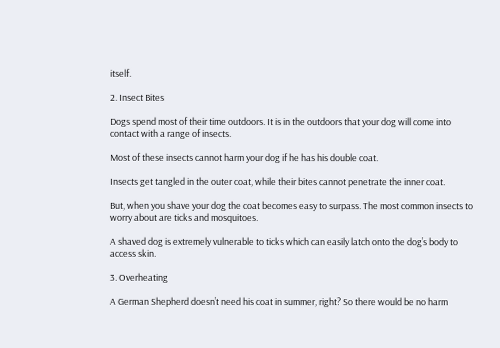itself.

2. Insect Bites

Dogs spend most of their time outdoors. It is in the outdoors that your dog will come into contact with a range of insects.

Most of these insects cannot harm your dog if he has his double coat.

Insects get tangled in the outer coat, while their bites cannot penetrate the inner coat.

But, when you shave your dog the coat becomes easy to surpass. The most common insects to worry about are ticks and mosquitoes.

A shaved dog is extremely vulnerable to ticks which can easily latch onto the dog’s body to access skin.

3. Overheating

A German Shepherd doesn’t need his coat in summer, right? So there would be no harm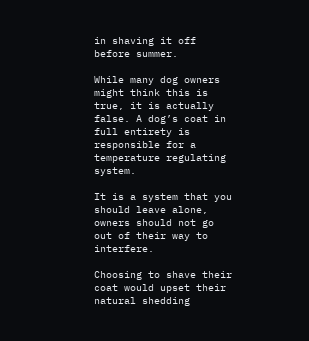in shaving it off before summer.

While many dog owners might think this is true, it is actually false. A dog’s coat in full entirety is responsible for a temperature regulating system.

It is a system that you should leave alone, owners should not go out of their way to interfere.

Choosing to shave their coat would upset their natural shedding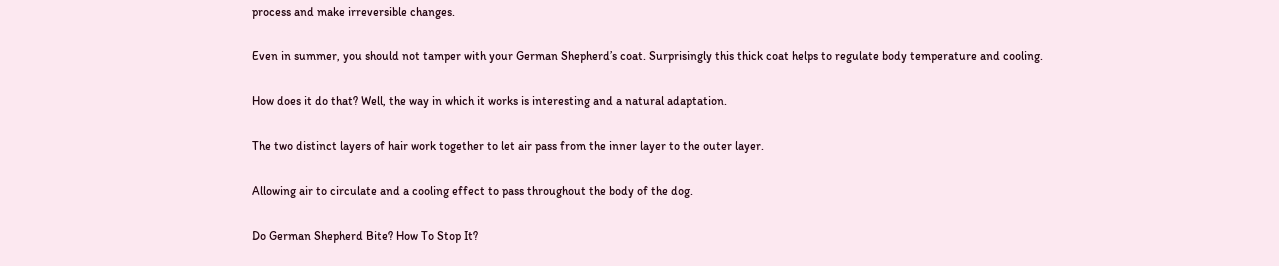process and make irreversible changes.

Even in summer, you should not tamper with your German Shepherd’s coat. Surprisingly this thick coat helps to regulate body temperature and cooling.

How does it do that? Well, the way in which it works is interesting and a natural adaptation.

The two distinct layers of hair work together to let air pass from the inner layer to the outer layer.

Allowing air to circulate and a cooling effect to pass throughout the body of the dog.

Do German Shepherd Bite? How To Stop It?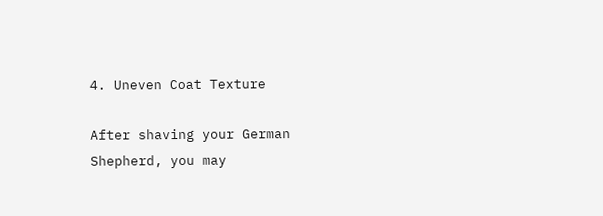4. Uneven Coat Texture

After shaving your German Shepherd, you may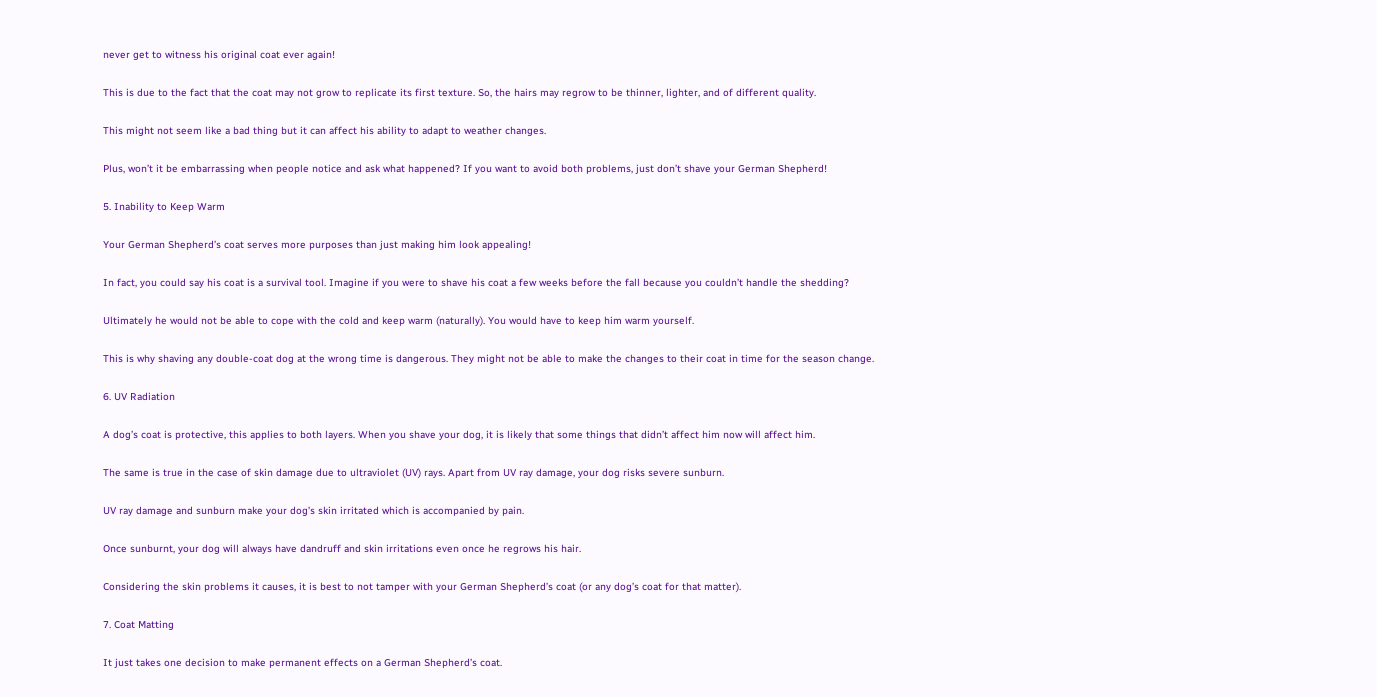never get to witness his original coat ever again!

This is due to the fact that the coat may not grow to replicate its first texture. So, the hairs may regrow to be thinner, lighter, and of different quality.

This might not seem like a bad thing but it can affect his ability to adapt to weather changes.

Plus, won’t it be embarrassing when people notice and ask what happened? If you want to avoid both problems, just don’t shave your German Shepherd!

5. Inability to Keep Warm

Your German Shepherd’s coat serves more purposes than just making him look appealing!

In fact, you could say his coat is a survival tool. Imagine if you were to shave his coat a few weeks before the fall because you couldn’t handle the shedding?

Ultimately he would not be able to cope with the cold and keep warm (naturally). You would have to keep him warm yourself.

This is why shaving any double-coat dog at the wrong time is dangerous. They might not be able to make the changes to their coat in time for the season change.

6. UV Radiation

A dog’s coat is protective, this applies to both layers. When you shave your dog, it is likely that some things that didn’t affect him now will affect him.

The same is true in the case of skin damage due to ultraviolet (UV) rays. Apart from UV ray damage, your dog risks severe sunburn.

UV ray damage and sunburn make your dog’s skin irritated which is accompanied by pain.

Once sunburnt, your dog will always have dandruff and skin irritations even once he regrows his hair.

Considering the skin problems it causes, it is best to not tamper with your German Shepherd’s coat (or any dog’s coat for that matter).

7. Coat Matting

It just takes one decision to make permanent effects on a German Shepherd’s coat.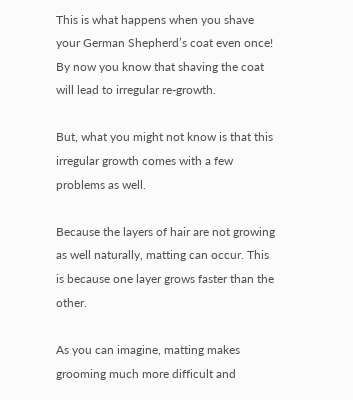This is what happens when you shave your German Shepherd’s coat even once! By now you know that shaving the coat will lead to irregular re-growth.

But, what you might not know is that this irregular growth comes with a few problems as well.

Because the layers of hair are not growing as well naturally, matting can occur. This is because one layer grows faster than the other.

As you can imagine, matting makes grooming much more difficult and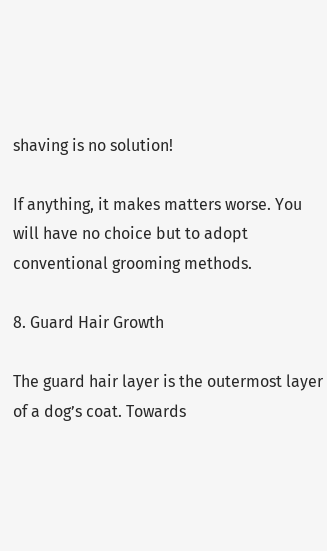shaving is no solution!

If anything, it makes matters worse. You will have no choice but to adopt conventional grooming methods.

8. Guard Hair Growth

The guard hair layer is the outermost layer of a dog’s coat. Towards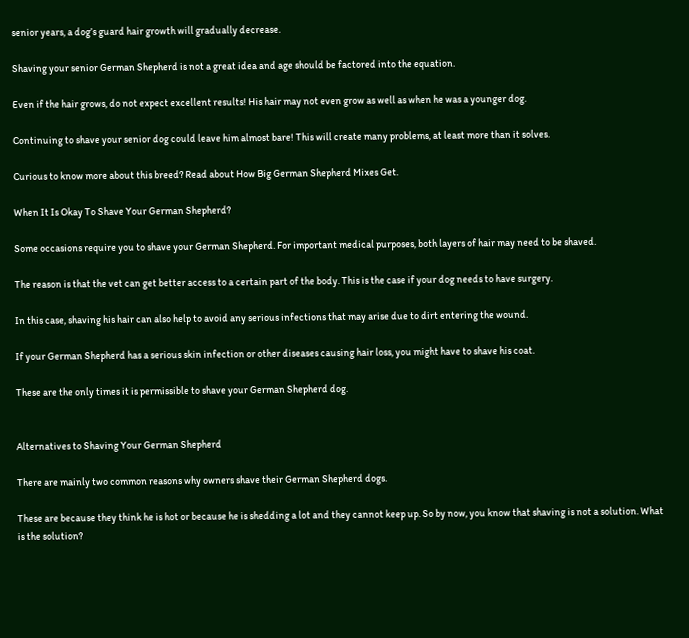senior years, a dog’s guard hair growth will gradually decrease.

Shaving your senior German Shepherd is not a great idea and age should be factored into the equation.

Even if the hair grows, do not expect excellent results! His hair may not even grow as well as when he was a younger dog.

Continuing to shave your senior dog could leave him almost bare! This will create many problems, at least more than it solves.

Curious to know more about this breed? Read about How Big German Shepherd Mixes Get.

When It Is Okay To Shave Your German Shepherd?

Some occasions require you to shave your German Shepherd. For important medical purposes, both layers of hair may need to be shaved.

The reason is that the vet can get better access to a certain part of the body. This is the case if your dog needs to have surgery.

In this case, shaving his hair can also help to avoid any serious infections that may arise due to dirt entering the wound.

If your German Shepherd has a serious skin infection or other diseases causing hair loss, you might have to shave his coat.

These are the only times it is permissible to shave your German Shepherd dog.


Alternatives to Shaving Your German Shepherd

There are mainly two common reasons why owners shave their German Shepherd dogs.

These are because they think he is hot or because he is shedding a lot and they cannot keep up. So by now, you know that shaving is not a solution. What is the solution?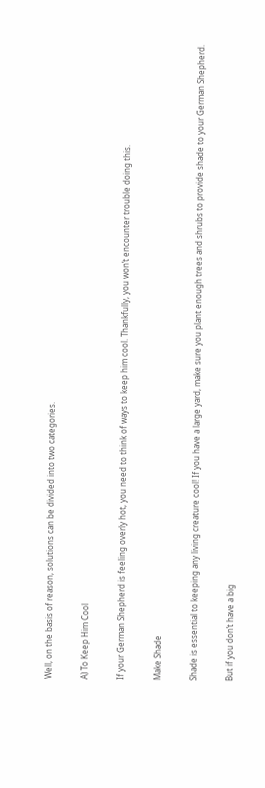Well, on the basis of reason, solutions can be divided into two categories.

A) To Keep Him Cool

If your German Shepherd is feeling overly hot, you need to think of ways to keep him cool. Thankfully, you won’t encounter trouble doing this.

Make Shade

Shade is essential to keeping any living creature cool! If you have a large yard, make sure you plant enough trees and shrubs to provide shade to your German Shepherd.

But if you don’t have a big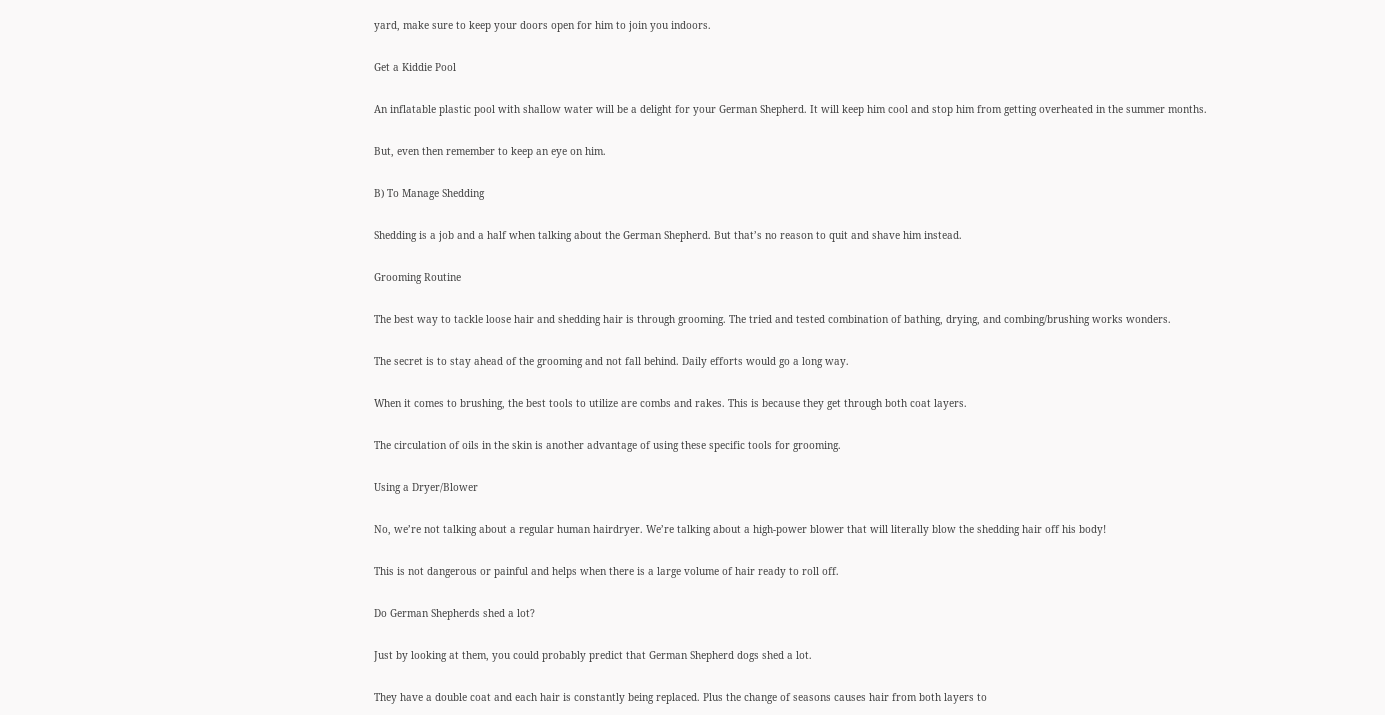yard, make sure to keep your doors open for him to join you indoors.

Get a Kiddie Pool

An inflatable plastic pool with shallow water will be a delight for your German Shepherd. It will keep him cool and stop him from getting overheated in the summer months.

But, even then remember to keep an eye on him.

B) To Manage Shedding

Shedding is a job and a half when talking about the German Shepherd. But that’s no reason to quit and shave him instead.

Grooming Routine

The best way to tackle loose hair and shedding hair is through grooming. The tried and tested combination of bathing, drying, and combing/brushing works wonders.

The secret is to stay ahead of the grooming and not fall behind. Daily efforts would go a long way.

When it comes to brushing, the best tools to utilize are combs and rakes. This is because they get through both coat layers.

The circulation of oils in the skin is another advantage of using these specific tools for grooming.

Using a Dryer/Blower

No, we’re not talking about a regular human hairdryer. We’re talking about a high-power blower that will literally blow the shedding hair off his body!

This is not dangerous or painful and helps when there is a large volume of hair ready to roll off.

Do German Shepherds shed a lot?

Just by looking at them, you could probably predict that German Shepherd dogs shed a lot.

They have a double coat and each hair is constantly being replaced. Plus the change of seasons causes hair from both layers to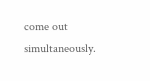come out simultaneously.